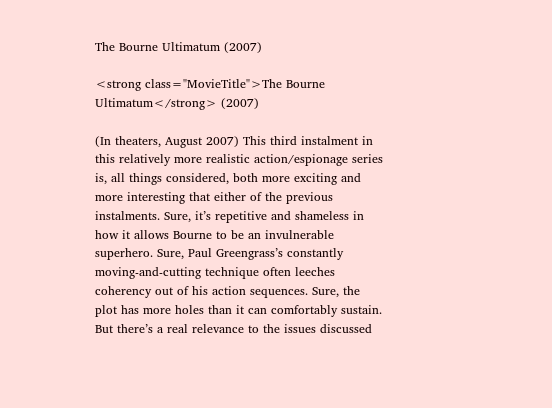The Bourne Ultimatum (2007)

<strong class="MovieTitle">The Bourne Ultimatum</strong> (2007)

(In theaters, August 2007) This third instalment in this relatively more realistic action/espionage series is, all things considered, both more exciting and more interesting that either of the previous instalments. Sure, it’s repetitive and shameless in how it allows Bourne to be an invulnerable superhero. Sure, Paul Greengrass’s constantly moving-and-cutting technique often leeches coherency out of his action sequences. Sure, the plot has more holes than it can comfortably sustain. But there’s a real relevance to the issues discussed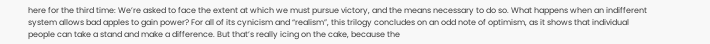here for the third time: We’re asked to face the extent at which we must pursue victory, and the means necessary to do so. What happens when an indifferent system allows bad apples to gain power? For all of its cynicism and “realism”, this trilogy concludes on an odd note of optimism, as it shows that individual people can take a stand and make a difference. But that’s really icing on the cake, because the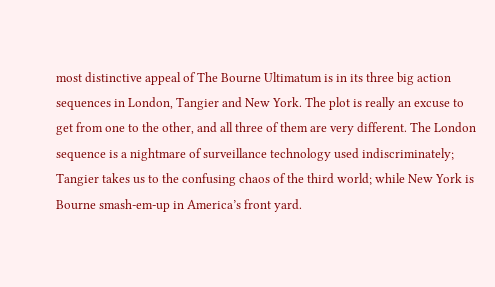most distinctive appeal of The Bourne Ultimatum is in its three big action sequences in London, Tangier and New York. The plot is really an excuse to get from one to the other, and all three of them are very different. The London sequence is a nightmare of surveillance technology used indiscriminately; Tangier takes us to the confusing chaos of the third world; while New York is Bourne smash-em-up in America’s front yard.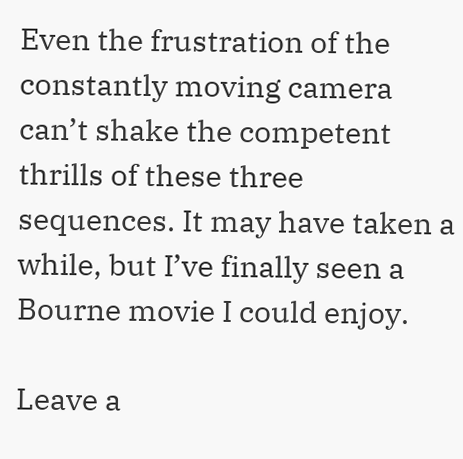Even the frustration of the constantly moving camera can’t shake the competent thrills of these three sequences. It may have taken a while, but I’ve finally seen a Bourne movie I could enjoy.

Leave a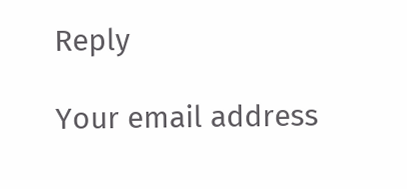Reply

Your email address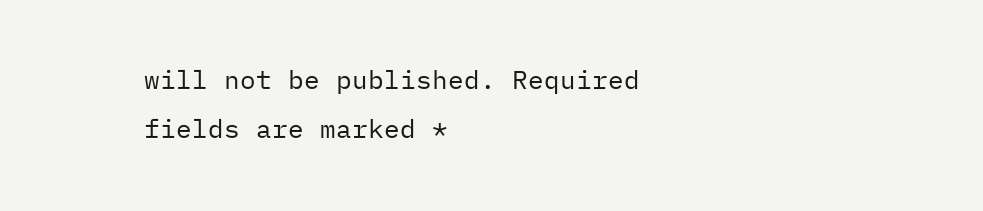will not be published. Required fields are marked *